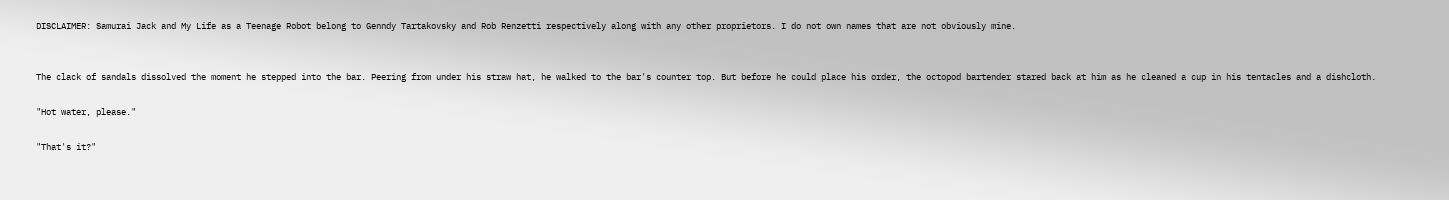DISCLAIMER: Samurai Jack and My Life as a Teenage Robot belong to Genndy Tartakovsky and Rob Renzetti respectively along with any other proprietors. I do not own names that are not obviously mine.


The clack of sandals dissolved the moment he stepped into the bar. Peering from under his straw hat, he walked to the bar's counter top. But before he could place his order, the octopod bartender stared back at him as he cleaned a cup in his tentacles and a dishcloth.

"Hot water, please."

"That's it?"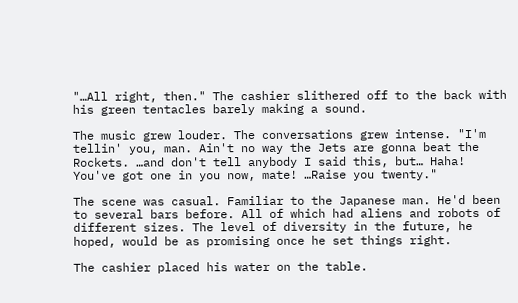"…All right, then." The cashier slithered off to the back with his green tentacles barely making a sound.

The music grew louder. The conversations grew intense. "I'm tellin' you, man. Ain't no way the Jets are gonna beat the Rockets. …and don't tell anybody I said this, but… Haha! You've got one in you now, mate! …Raise you twenty."

The scene was casual. Familiar to the Japanese man. He'd been to several bars before. All of which had aliens and robots of different sizes. The level of diversity in the future, he hoped, would be as promising once he set things right.

The cashier placed his water on the table.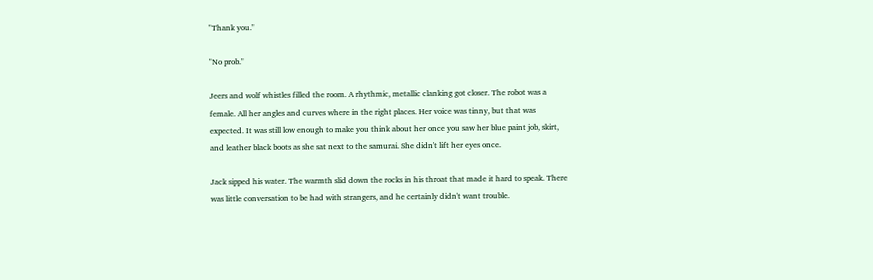"Thank you."

"No prob."

Jeers and wolf whistles filled the room. A rhythmic, metallic clanking got closer. The robot was a female. All her angles and curves where in the right places. Her voice was tinny, but that was expected. It was still low enough to make you think about her once you saw her blue paint job, skirt, and leather black boots as she sat next to the samurai. She didn't lift her eyes once.

Jack sipped his water. The warmth slid down the rocks in his throat that made it hard to speak. There was little conversation to be had with strangers, and he certainly didn't want trouble.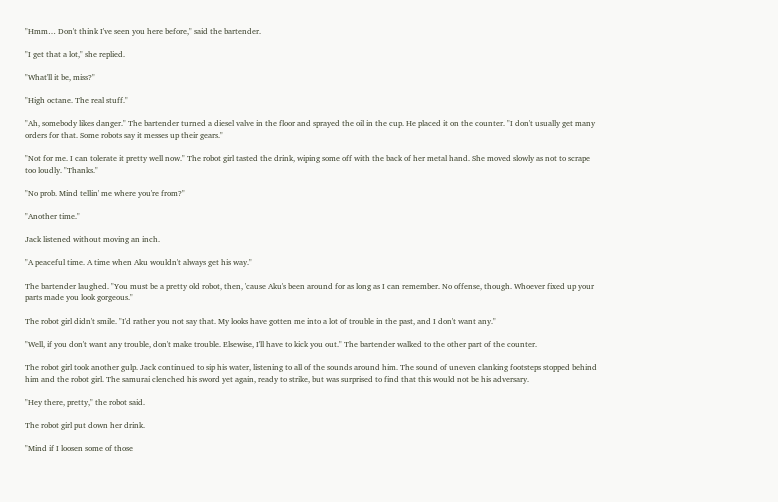"Hmm… Don't think I've seen you here before," said the bartender.

"I get that a lot," she replied.

"What'll it be, miss?"

"High octane. The real stuff."

"Ah, somebody likes danger." The bartender turned a diesel valve in the floor and sprayed the oil in the cup. He placed it on the counter. "I don't usually get many orders for that. Some robots say it messes up their gears."

"Not for me. I can tolerate it pretty well now." The robot girl tasted the drink, wiping some off with the back of her metal hand. She moved slowly as not to scrape too loudly. "Thanks."

"No prob. Mind tellin' me where you're from?"

"Another time."

Jack listened without moving an inch.

"A peaceful time. A time when Aku wouldn't always get his way."

The bartender laughed. "You must be a pretty old robot, then, 'cause Aku's been around for as long as I can remember. No offense, though. Whoever fixed up your parts made you look gorgeous."

The robot girl didn't smile. "I'd rather you not say that. My looks have gotten me into a lot of trouble in the past, and I don't want any."

"Well, if you don't want any trouble, don't make trouble. Elsewise, I'll have to kick you out." The bartender walked to the other part of the counter.

The robot girl took another gulp. Jack continued to sip his water, listening to all of the sounds around him. The sound of uneven clanking footsteps stopped behind him and the robot girl. The samurai clenched his sword yet again, ready to strike, but was surprised to find that this would not be his adversary.

"Hey there, pretty," the robot said.

The robot girl put down her drink.

"Mind if I loosen some of those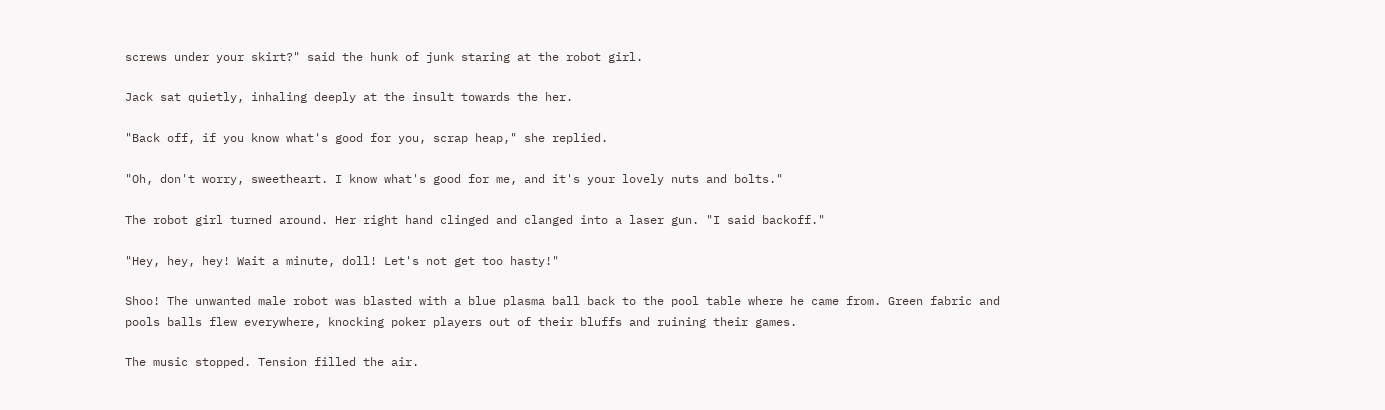screws under your skirt?" said the hunk of junk staring at the robot girl.

Jack sat quietly, inhaling deeply at the insult towards the her.

"Back off, if you know what's good for you, scrap heap," she replied.

"Oh, don't worry, sweetheart. I know what's good for me, and it's your lovely nuts and bolts."

The robot girl turned around. Her right hand clinged and clanged into a laser gun. "I said backoff."

"Hey, hey, hey! Wait a minute, doll! Let's not get too hasty!"

Shoo! The unwanted male robot was blasted with a blue plasma ball back to the pool table where he came from. Green fabric and pools balls flew everywhere, knocking poker players out of their bluffs and ruining their games.

The music stopped. Tension filled the air.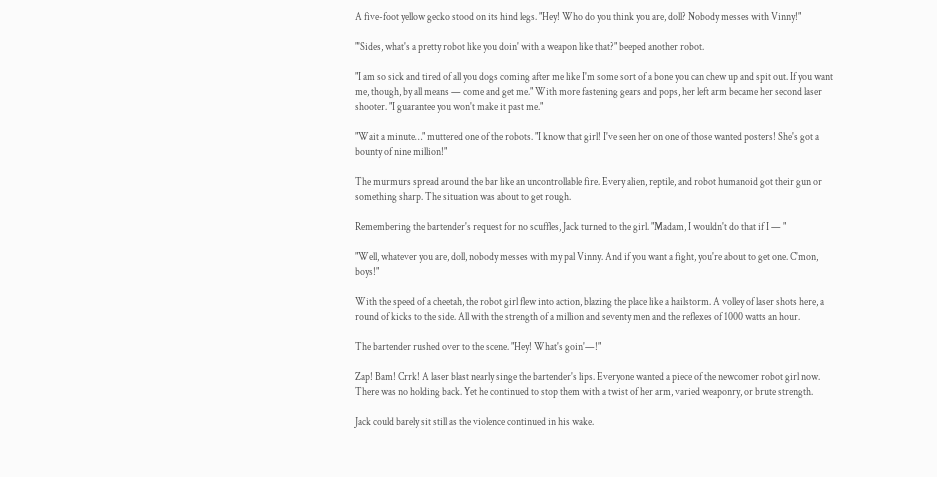A five-foot yellow gecko stood on its hind legs. "Hey! Who do you think you are, doll? Nobody messes with Vinny!"

"'Sides, what's a pretty robot like you doin' with a weapon like that?" beeped another robot.

"I am so sick and tired of all you dogs coming after me like I'm some sort of a bone you can chew up and spit out. If you want me, though, by all means — come and get me." With more fastening gears and pops, her left arm became her second laser shooter. "I guarantee you won't make it past me."

"Wait a minute…" muttered one of the robots. "I know that girl! I've seen her on one of those wanted posters! She's got a bounty of nine million!"

The murmurs spread around the bar like an uncontrollable fire. Every alien, reptile, and robot humanoid got their gun or something sharp. The situation was about to get rough.

Remembering the bartender's request for no scuffles, Jack turned to the girl. "Madam, I wouldn't do that if I — "

"Well, whatever you are, doll, nobody messes with my pal Vinny. And if you want a fight, you're about to get one. C'mon, boys!"

With the speed of a cheetah, the robot girl flew into action, blazing the place like a hailstorm. A volley of laser shots here, a round of kicks to the side. All with the strength of a million and seventy men and the reflexes of 1000 watts an hour.

The bartender rushed over to the scene. "Hey! What's goin'—!"

Zap! Bam! Crrk! A laser blast nearly singe the bartender's lips. Everyone wanted a piece of the newcomer robot girl now. There was no holding back. Yet he continued to stop them with a twist of her arm, varied weaponry, or brute strength.

Jack could barely sit still as the violence continued in his wake.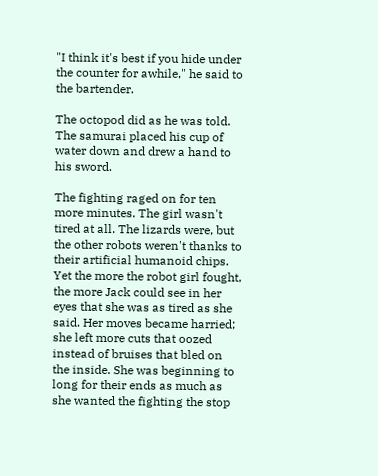"I think it's best if you hide under the counter for awhile," he said to the bartender.

The octopod did as he was told. The samurai placed his cup of water down and drew a hand to his sword.

The fighting raged on for ten more minutes. The girl wasn't tired at all. The lizards were, but the other robots weren't thanks to their artificial humanoid chips. Yet the more the robot girl fought, the more Jack could see in her eyes that she was as tired as she said. Her moves became harried; she left more cuts that oozed instead of bruises that bled on the inside. She was beginning to long for their ends as much as she wanted the fighting the stop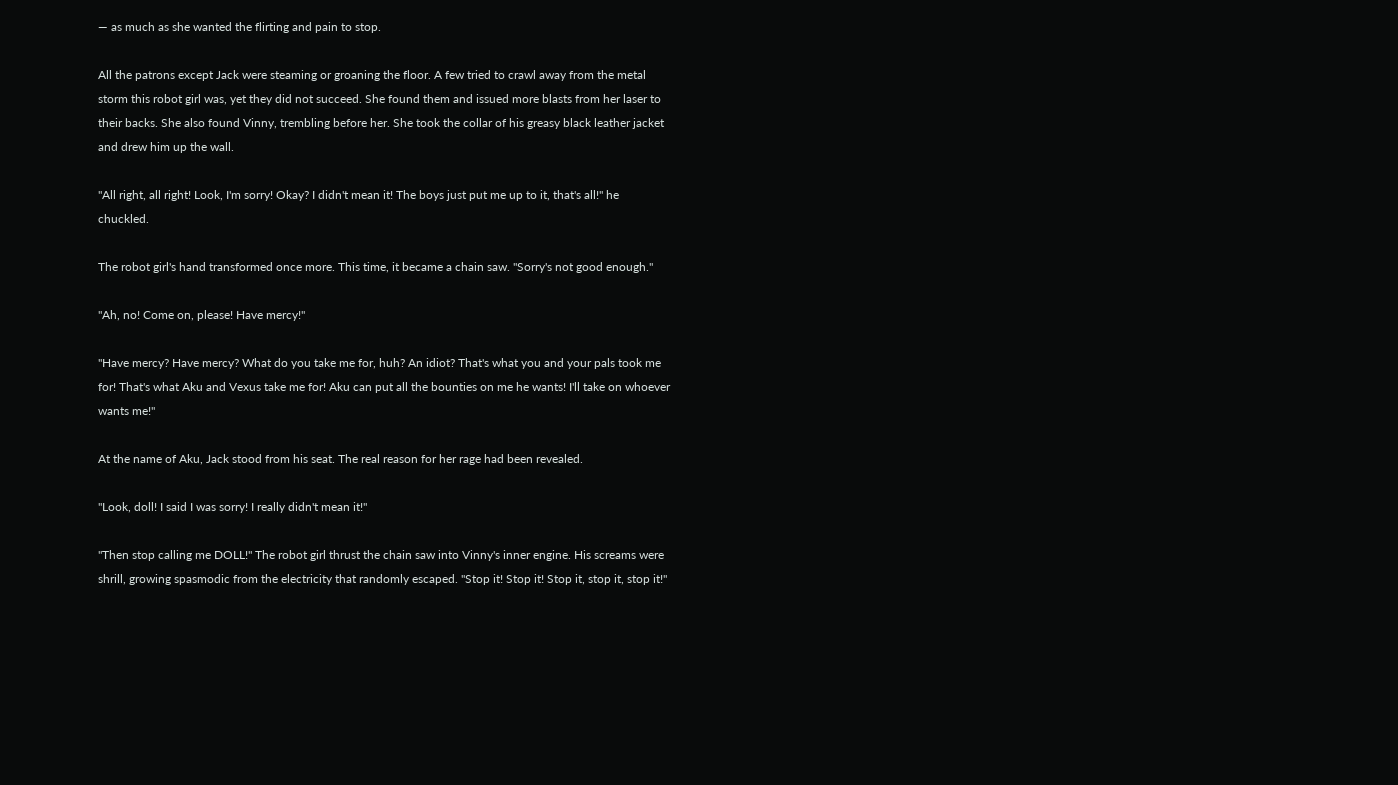— as much as she wanted the flirting and pain to stop.

All the patrons except Jack were steaming or groaning the floor. A few tried to crawl away from the metal storm this robot girl was, yet they did not succeed. She found them and issued more blasts from her laser to their backs. She also found Vinny, trembling before her. She took the collar of his greasy black leather jacket and drew him up the wall.

"All right, all right! Look, I'm sorry! Okay? I didn't mean it! The boys just put me up to it, that's all!" he chuckled.

The robot girl's hand transformed once more. This time, it became a chain saw. "Sorry's not good enough."

"Ah, no! Come on, please! Have mercy!"

"Have mercy? Have mercy? What do you take me for, huh? An idiot? That's what you and your pals took me for! That's what Aku and Vexus take me for! Aku can put all the bounties on me he wants! I'll take on whoever wants me!"

At the name of Aku, Jack stood from his seat. The real reason for her rage had been revealed.

"Look, doll! I said I was sorry! I really didn't mean it!"

"Then stop calling me DOLL!" The robot girl thrust the chain saw into Vinny's inner engine. His screams were shrill, growing spasmodic from the electricity that randomly escaped. "Stop it! Stop it! Stop it, stop it, stop it!"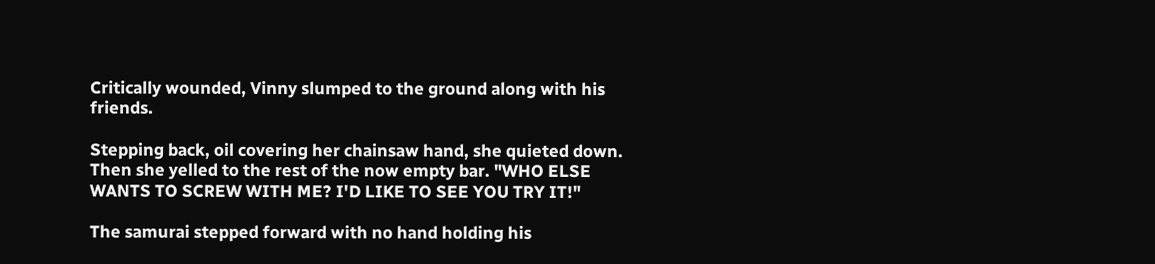Critically wounded, Vinny slumped to the ground along with his friends.

Stepping back, oil covering her chainsaw hand, she quieted down. Then she yelled to the rest of the now empty bar. "WHO ELSE WANTS TO SCREW WITH ME? I'D LIKE TO SEE YOU TRY IT!"

The samurai stepped forward with no hand holding his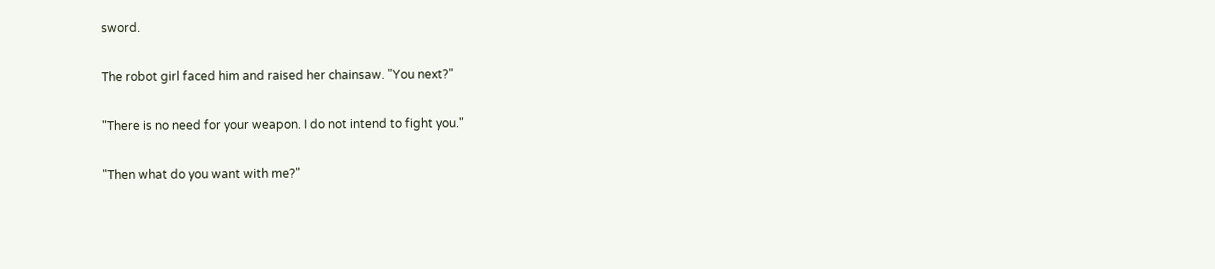sword.

The robot girl faced him and raised her chainsaw. "You next?"

"There is no need for your weapon. I do not intend to fight you."

"Then what do you want with me?"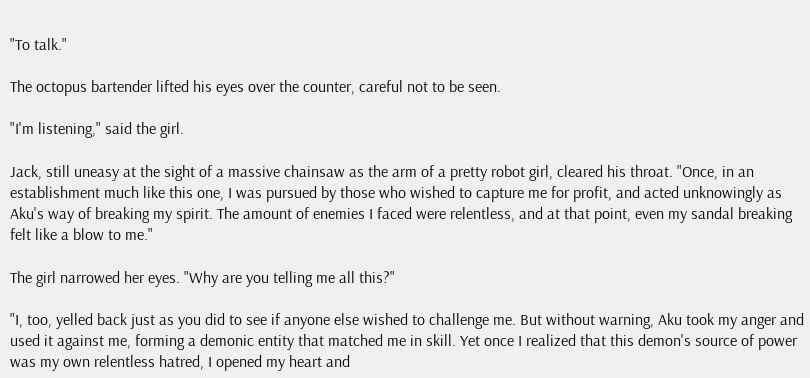"To talk."

The octopus bartender lifted his eyes over the counter, careful not to be seen.

"I'm listening," said the girl.

Jack, still uneasy at the sight of a massive chainsaw as the arm of a pretty robot girl, cleared his throat. "Once, in an establishment much like this one, I was pursued by those who wished to capture me for profit, and acted unknowingly as Aku's way of breaking my spirit. The amount of enemies I faced were relentless, and at that point, even my sandal breaking felt like a blow to me."

The girl narrowed her eyes. "Why are you telling me all this?"

"I, too, yelled back just as you did to see if anyone else wished to challenge me. But without warning, Aku took my anger and used it against me, forming a demonic entity that matched me in skill. Yet once I realized that this demon's source of power was my own relentless hatred, I opened my heart and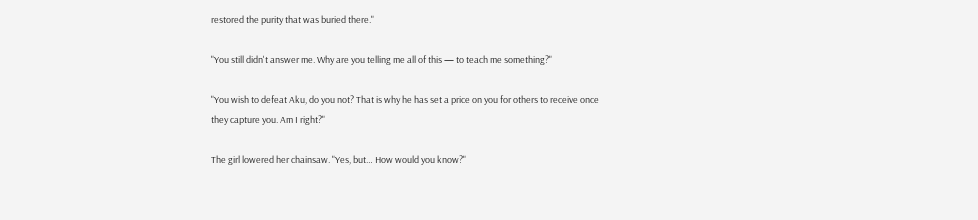restored the purity that was buried there."

"You still didn't answer me. Why are you telling me all of this — to teach me something?"

"You wish to defeat Aku, do you not? That is why he has set a price on you for others to receive once they capture you. Am I right?"

The girl lowered her chainsaw. "Yes, but… How would you know?"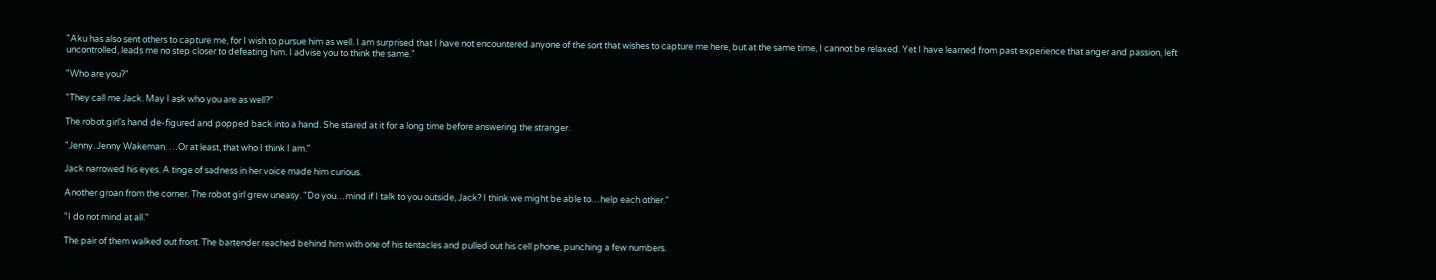"Aku has also sent others to capture me, for I wish to pursue him as well. I am surprised that I have not encountered anyone of the sort that wishes to capture me here, but at the same time, I cannot be relaxed. Yet I have learned from past experience that anger and passion, left uncontrolled, leads me no step closer to defeating him. I advise you to think the same."

"Who are you?"

"They call me Jack. May I ask who you are as well?"

The robot girl's hand de-figured and popped back into a hand. She stared at it for a long time before answering the stranger.

"Jenny. Jenny Wakeman. …Or at least, that who I think I am."

Jack narrowed his eyes. A tinge of sadness in her voice made him curious.

Another groan from the corner. The robot girl grew uneasy. "Do you…mind if I talk to you outside, Jack? I think we might be able to…help each other."

"I do not mind at all."

The pair of them walked out front. The bartender reached behind him with one of his tentacles and pulled out his cell phone, punching a few numbers.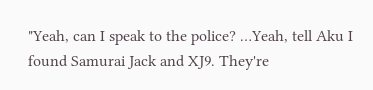"Yeah, can I speak to the police? …Yeah, tell Aku I found Samurai Jack and XJ9. They're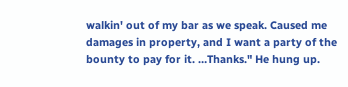walkin' out of my bar as we speak. Caused me damages in property, and I want a party of the bounty to pay for it. …Thanks." He hung up.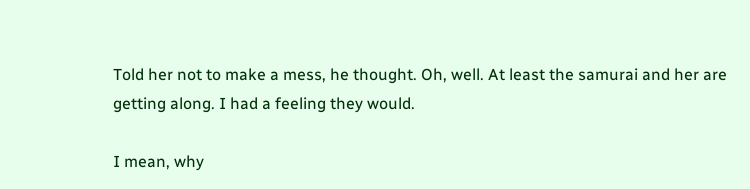Told her not to make a mess, he thought. Oh, well. At least the samurai and her are getting along. I had a feeling they would.

I mean, why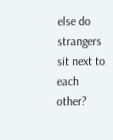else do strangers sit next to each other?